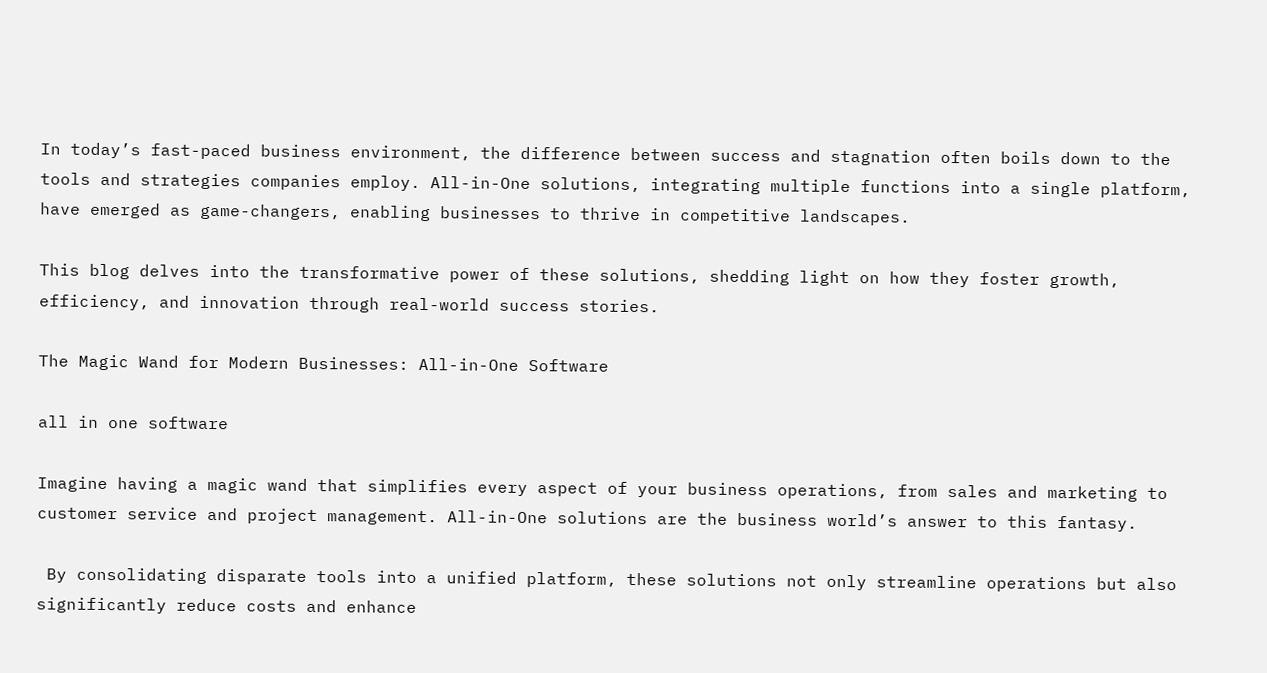In today’s fast-paced business environment, the difference between success and stagnation often boils down to the tools and strategies companies employ. All-in-One solutions, integrating multiple functions into a single platform, have emerged as game-changers, enabling businesses to thrive in competitive landscapes.

This blog delves into the transformative power of these solutions, shedding light on how they foster growth, efficiency, and innovation through real-world success stories.

The Magic Wand for Modern Businesses: All-in-One Software

all in one software

Imagine having a magic wand that simplifies every aspect of your business operations, from sales and marketing to customer service and project management. All-in-One solutions are the business world’s answer to this fantasy.

 By consolidating disparate tools into a unified platform, these solutions not only streamline operations but also significantly reduce costs and enhance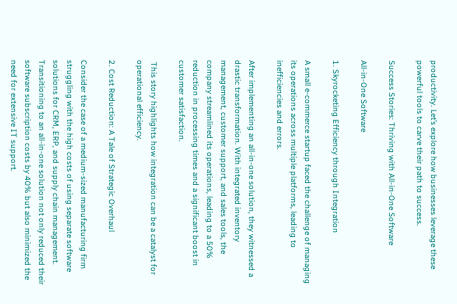productivity. Let’s explore how businesses leverage these powerful tools to carve their path to success.

Success Stories: Thriving with All-in-One Software

All-in-One Software

1. Skyrocketing Efficiency through Integration

A small e-commerce startup faced the challenge of managing its operations across multiple platforms, leading to inefficiencies and errors.

After implementing an all-in-one solution, they witnessed a drastic transformation. With integrated inventory management, customer support, and sales tools, the company streamlined its operations, leading to a 50% reduction in processing times and a significant boost in customer satisfaction.

 This story highlights how integration can be a catalyst for operational efficiency.

2. Cost Reduction: A Tale of Strategic Overhaul

Consider the case of a medium-sized manufacturing firm struggling with the high costs of using separate software solutions for CRM, ERP, and supply chain management. Transitioning to an all-in-one solution not only reduced their software subscription costs by 40% but also minimized the need for extensive IT support.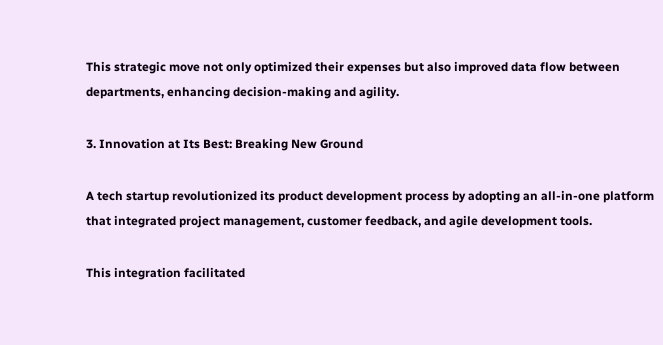This strategic move not only optimized their expenses but also improved data flow between departments, enhancing decision-making and agility.

3. Innovation at Its Best: Breaking New Ground

A tech startup revolutionized its product development process by adopting an all-in-one platform that integrated project management, customer feedback, and agile development tools.

This integration facilitated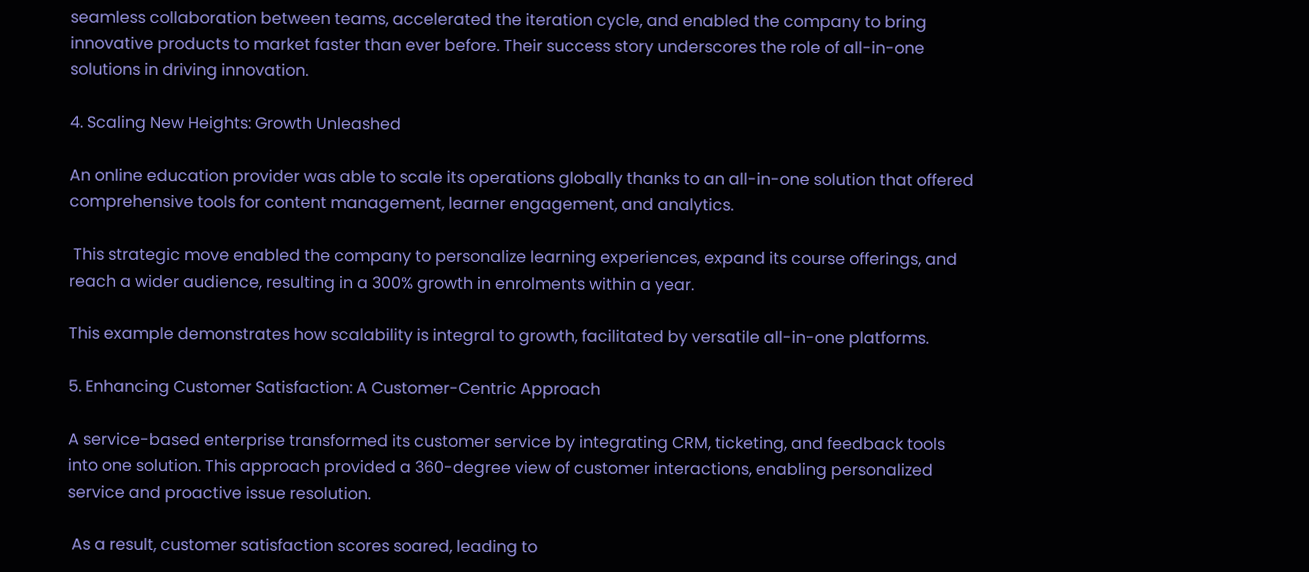seamless collaboration between teams, accelerated the iteration cycle, and enabled the company to bring innovative products to market faster than ever before. Their success story underscores the role of all-in-one solutions in driving innovation.

4. Scaling New Heights: Growth Unleashed

An online education provider was able to scale its operations globally thanks to an all-in-one solution that offered comprehensive tools for content management, learner engagement, and analytics.

 This strategic move enabled the company to personalize learning experiences, expand its course offerings, and reach a wider audience, resulting in a 300% growth in enrolments within a year.

This example demonstrates how scalability is integral to growth, facilitated by versatile all-in-one platforms.

5. Enhancing Customer Satisfaction: A Customer-Centric Approach

A service-based enterprise transformed its customer service by integrating CRM, ticketing, and feedback tools into one solution. This approach provided a 360-degree view of customer interactions, enabling personalized service and proactive issue resolution.

 As a result, customer satisfaction scores soared, leading to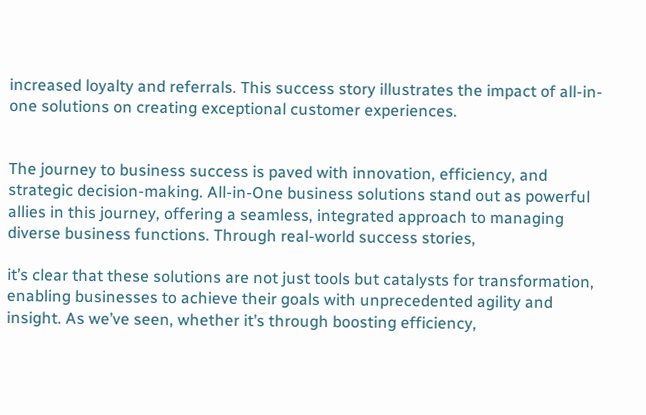increased loyalty and referrals. This success story illustrates the impact of all-in-one solutions on creating exceptional customer experiences.


The journey to business success is paved with innovation, efficiency, and strategic decision-making. All-in-One business solutions stand out as powerful allies in this journey, offering a seamless, integrated approach to managing diverse business functions. Through real-world success stories,

it’s clear that these solutions are not just tools but catalysts for transformation, enabling businesses to achieve their goals with unprecedented agility and insight. As we’ve seen, whether it’s through boosting efficiency,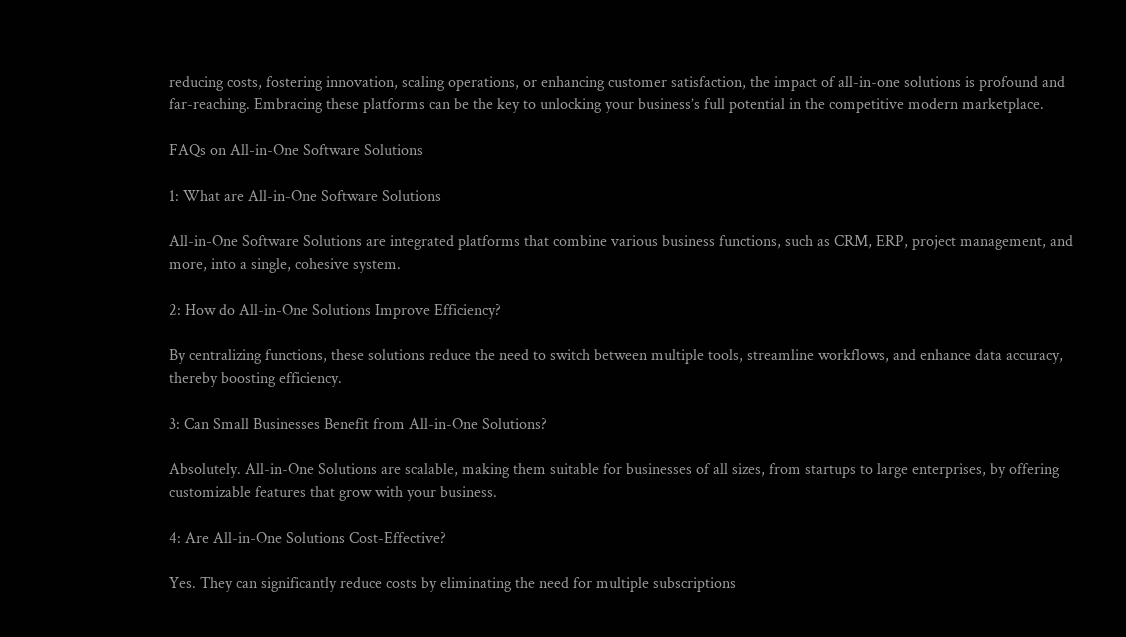reducing costs, fostering innovation, scaling operations, or enhancing customer satisfaction, the impact of all-in-one solutions is profound and far-reaching. Embracing these platforms can be the key to unlocking your business’s full potential in the competitive modern marketplace.

FAQs on All-in-One Software Solutions

1: What are All-in-One Software Solutions

All-in-One Software Solutions are integrated platforms that combine various business functions, such as CRM, ERP, project management, and more, into a single, cohesive system.

2: How do All-in-One Solutions Improve Efficiency?

By centralizing functions, these solutions reduce the need to switch between multiple tools, streamline workflows, and enhance data accuracy, thereby boosting efficiency.

3: Can Small Businesses Benefit from All-in-One Solutions?

Absolutely. All-in-One Solutions are scalable, making them suitable for businesses of all sizes, from startups to large enterprises, by offering customizable features that grow with your business.

4: Are All-in-One Solutions Cost-Effective?

Yes. They can significantly reduce costs by eliminating the need for multiple subscriptions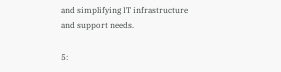and simplifying IT infrastructure and support needs.

5: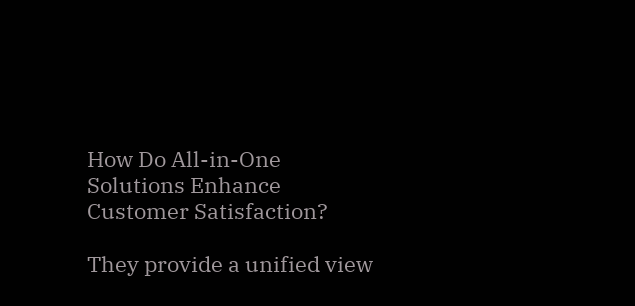How Do All-in-One Solutions Enhance Customer Satisfaction?

They provide a unified view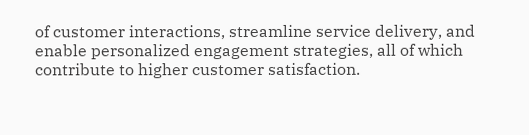of customer interactions, streamline service delivery, and enable personalized engagement strategies, all of which contribute to higher customer satisfaction.